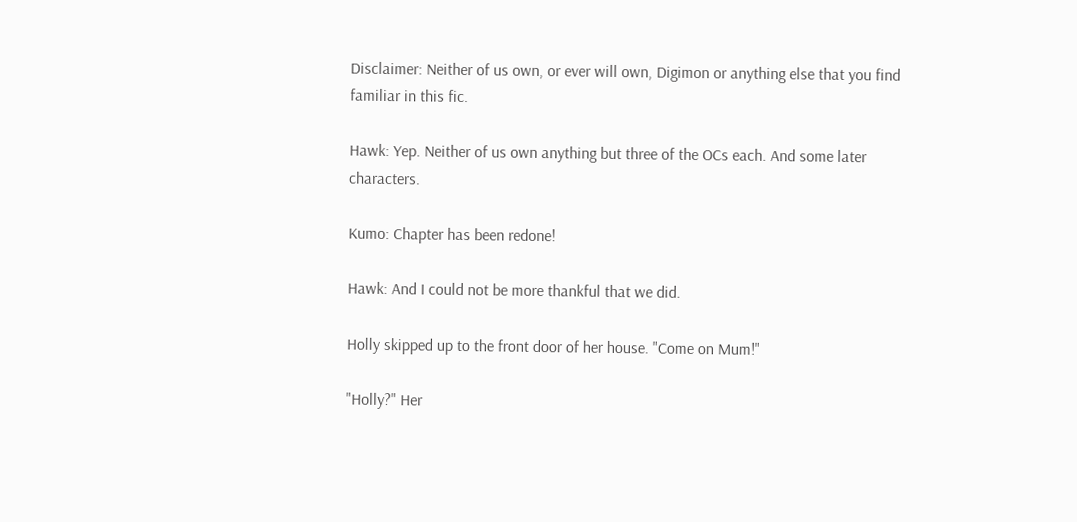Disclaimer: Neither of us own, or ever will own, Digimon or anything else that you find familiar in this fic.

Hawk: Yep. Neither of us own anything but three of the OCs each. And some later characters.

Kumo: Chapter has been redone!

Hawk: And I could not be more thankful that we did.

Holly skipped up to the front door of her house. "Come on Mum!"

"Holly?" Her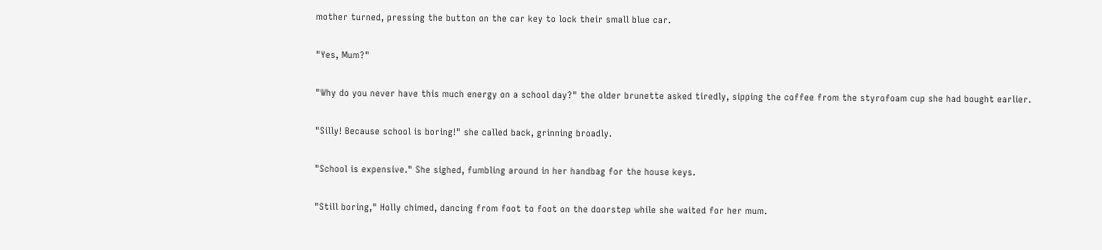mother turned, pressing the button on the car key to lock their small blue car.

"Yes, Mum?"

"Why do you never have this much energy on a school day?" the older brunette asked tiredly, sipping the coffee from the styrofoam cup she had bought earlier.

"Silly! Because school is boring!" she called back, grinning broadly.

"School is expensive." She sighed, fumbling around in her handbag for the house keys.

"Still boring," Holly chimed, dancing from foot to foot on the doorstep while she waited for her mum.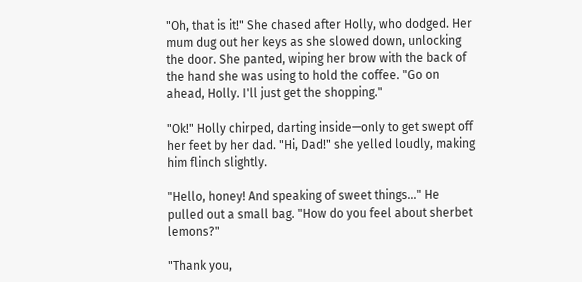"Oh, that is it!" She chased after Holly, who dodged. Her mum dug out her keys as she slowed down, unlocking the door. She panted, wiping her brow with the back of the hand she was using to hold the coffee. "Go on ahead, Holly. I'll just get the shopping."

"Ok!" Holly chirped, darting inside—only to get swept off her feet by her dad. "Hi, Dad!" she yelled loudly, making him flinch slightly.

"Hello, honey! And speaking of sweet things..." He pulled out a small bag. "How do you feel about sherbet lemons?"

"Thank you,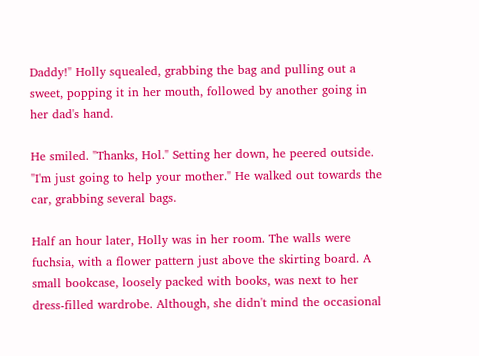Daddy!" Holly squealed, grabbing the bag and pulling out a sweet, popping it in her mouth, followed by another going in her dad's hand.

He smiled. "Thanks, Hol." Setting her down, he peered outside. "I'm just going to help your mother." He walked out towards the car, grabbing several bags.

Half an hour later, Holly was in her room. The walls were fuchsia, with a flower pattern just above the skirting board. A small bookcase, loosely packed with books, was next to her dress-filled wardrobe. Although, she didn't mind the occasional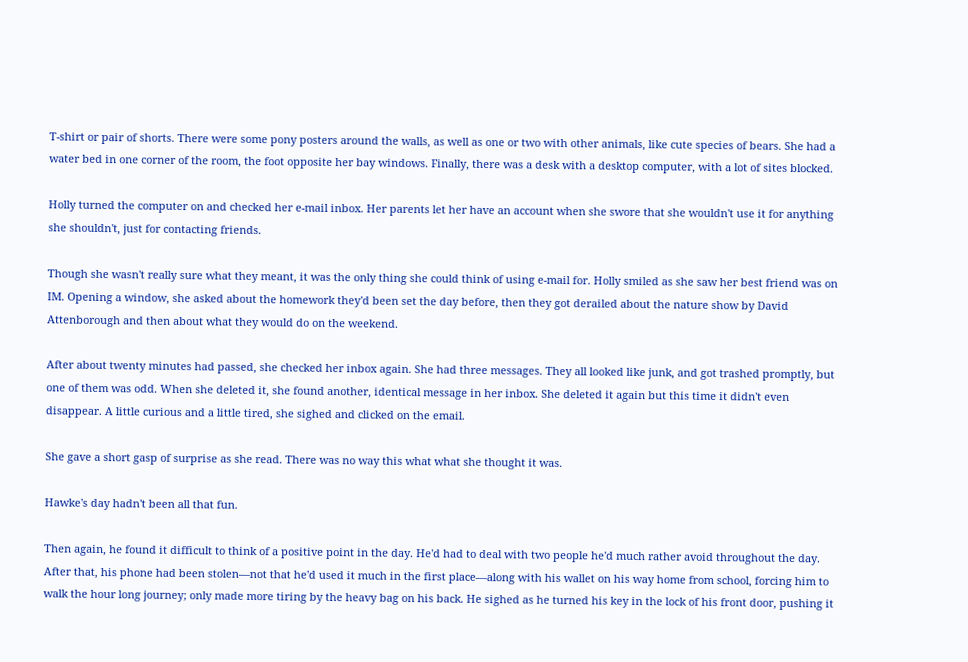T-shirt or pair of shorts. There were some pony posters around the walls, as well as one or two with other animals, like cute species of bears. She had a water bed in one corner of the room, the foot opposite her bay windows. Finally, there was a desk with a desktop computer, with a lot of sites blocked.

Holly turned the computer on and checked her e-mail inbox. Her parents let her have an account when she swore that she wouldn't use it for anything she shouldn't, just for contacting friends.

Though she wasn't really sure what they meant, it was the only thing she could think of using e-mail for. Holly smiled as she saw her best friend was on IM. Opening a window, she asked about the homework they'd been set the day before, then they got derailed about the nature show by David Attenborough and then about what they would do on the weekend.

After about twenty minutes had passed, she checked her inbox again. She had three messages. They all looked like junk, and got trashed promptly, but one of them was odd. When she deleted it, she found another, identical message in her inbox. She deleted it again but this time it didn't even disappear. A little curious and a little tired, she sighed and clicked on the email.

She gave a short gasp of surprise as she read. There was no way this what what she thought it was.

Hawke's day hadn't been all that fun.

Then again, he found it difficult to think of a positive point in the day. He'd had to deal with two people he'd much rather avoid throughout the day. After that, his phone had been stolen—not that he'd used it much in the first place—along with his wallet on his way home from school, forcing him to walk the hour long journey; only made more tiring by the heavy bag on his back. He sighed as he turned his key in the lock of his front door, pushing it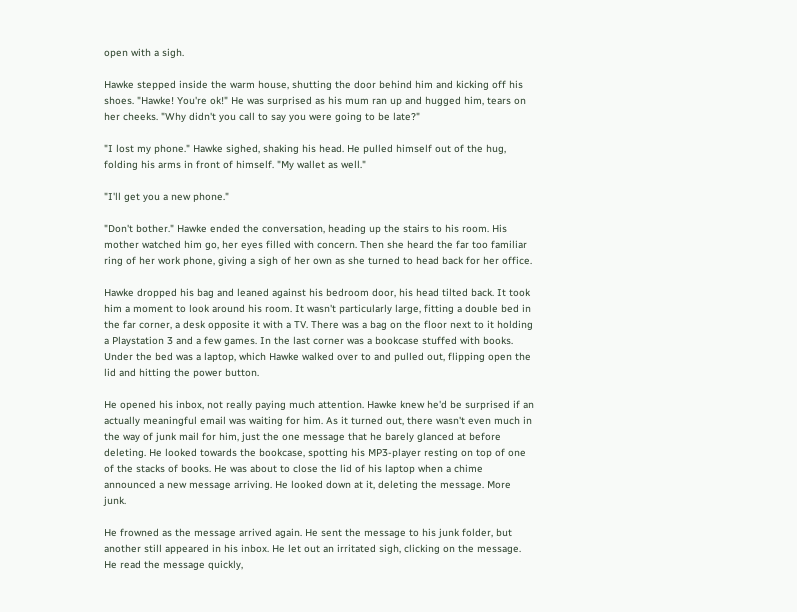open with a sigh.

Hawke stepped inside the warm house, shutting the door behind him and kicking off his shoes. "Hawke! You're ok!" He was surprised as his mum ran up and hugged him, tears on her cheeks. "Why didn't you call to say you were going to be late?"

"I lost my phone." Hawke sighed, shaking his head. He pulled himself out of the hug, folding his arms in front of himself. "My wallet as well."

"I'll get you a new phone."

"Don't bother." Hawke ended the conversation, heading up the stairs to his room. His mother watched him go, her eyes filled with concern. Then she heard the far too familiar ring of her work phone, giving a sigh of her own as she turned to head back for her office.

Hawke dropped his bag and leaned against his bedroom door, his head tilted back. It took him a moment to look around his room. It wasn't particularly large, fitting a double bed in the far corner, a desk opposite it with a TV. There was a bag on the floor next to it holding a Playstation 3 and a few games. In the last corner was a bookcase stuffed with books. Under the bed was a laptop, which Hawke walked over to and pulled out, flipping open the lid and hitting the power button.

He opened his inbox, not really paying much attention. Hawke knew he'd be surprised if an actually meaningful email was waiting for him. As it turned out, there wasn't even much in the way of junk mail for him, just the one message that he barely glanced at before deleting. He looked towards the bookcase, spotting his MP3-player resting on top of one of the stacks of books. He was about to close the lid of his laptop when a chime announced a new message arriving. He looked down at it, deleting the message. More junk.

He frowned as the message arrived again. He sent the message to his junk folder, but another still appeared in his inbox. He let out an irritated sigh, clicking on the message. He read the message quickly,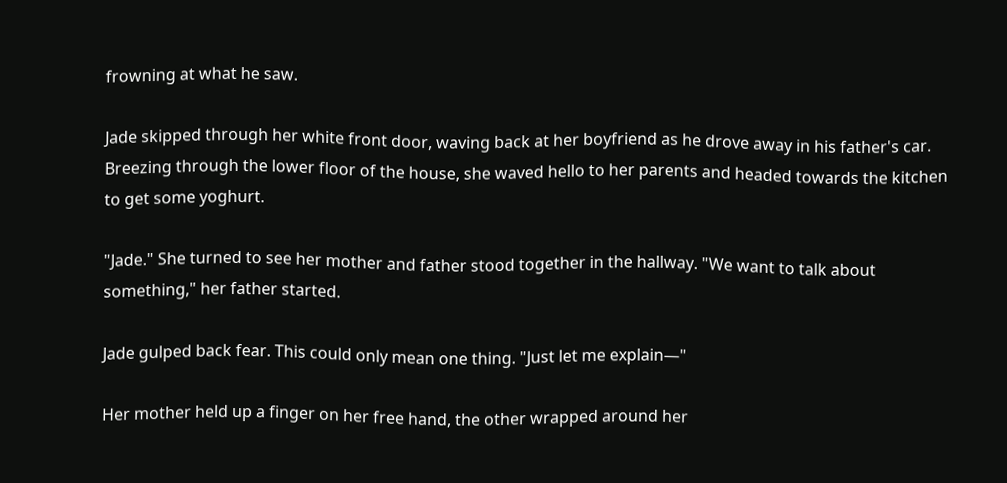frowning at what he saw.

Jade skipped through her white front door, waving back at her boyfriend as he drove away in his father's car. Breezing through the lower floor of the house, she waved hello to her parents and headed towards the kitchen to get some yoghurt.

"Jade." She turned to see her mother and father stood together in the hallway. "We want to talk about something," her father started.

Jade gulped back fear. This could only mean one thing. "Just let me explain—"

Her mother held up a finger on her free hand, the other wrapped around her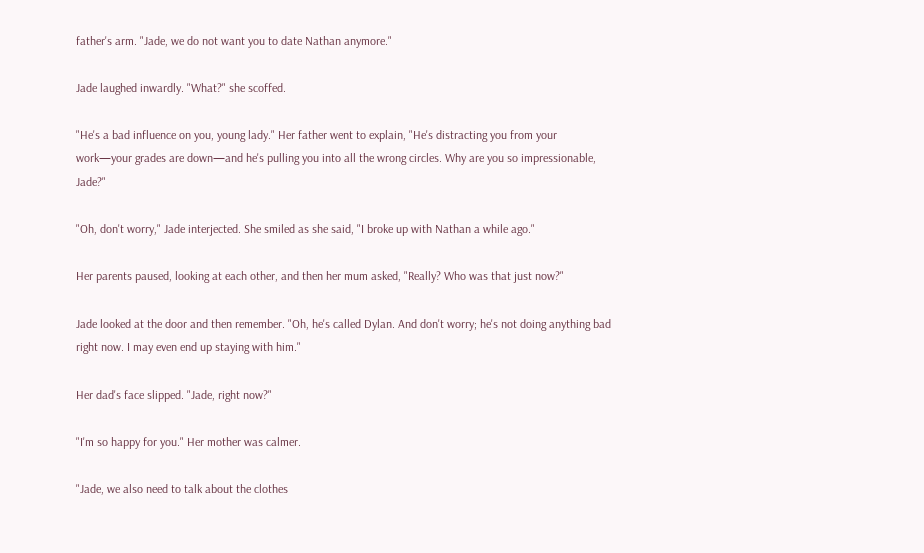father's arm. "Jade, we do not want you to date Nathan anymore."

Jade laughed inwardly. "What?" she scoffed.

"He's a bad influence on you, young lady." Her father went to explain, "He's distracting you from your work—your grades are down—and he's pulling you into all the wrong circles. Why are you so impressionable, Jade?"

"Oh, don't worry," Jade interjected. She smiled as she said, "I broke up with Nathan a while ago."

Her parents paused, looking at each other, and then her mum asked, "Really? Who was that just now?"

Jade looked at the door and then remember. "Oh, he's called Dylan. And don't worry; he's not doing anything bad right now. I may even end up staying with him."

Her dad's face slipped. "Jade, right now?"

"I'm so happy for you." Her mother was calmer.

"Jade, we also need to talk about the clothes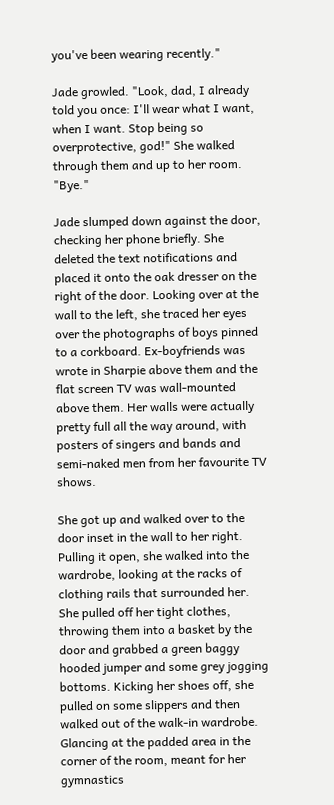you've been wearing recently."

Jade growled. "Look, dad, I already told you once: I'll wear what I want, when I want. Stop being so overprotective, god!" She walked through them and up to her room. "Bye."

Jade slumped down against the door, checking her phone briefly. She deleted the text notifications and placed it onto the oak dresser on the right of the door. Looking over at the wall to the left, she traced her eyes over the photographs of boys pinned to a corkboard. Ex-boyfriends was wrote in Sharpie above them and the flat screen TV was wall-mounted above them. Her walls were actually pretty full all the way around, with posters of singers and bands and semi-naked men from her favourite TV shows.

She got up and walked over to the door inset in the wall to her right. Pulling it open, she walked into the wardrobe, looking at the racks of clothing rails that surrounded her. She pulled off her tight clothes, throwing them into a basket by the door and grabbed a green baggy hooded jumper and some grey jogging bottoms. Kicking her shoes off, she pulled on some slippers and then walked out of the walk-in wardrobe. Glancing at the padded area in the corner of the room, meant for her gymnastics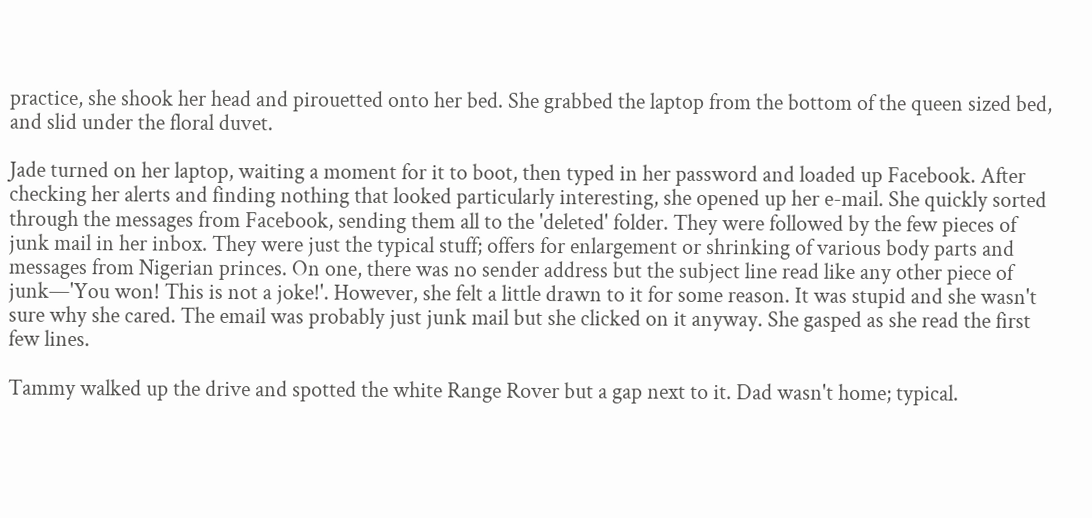practice, she shook her head and pirouetted onto her bed. She grabbed the laptop from the bottom of the queen sized bed, and slid under the floral duvet.

Jade turned on her laptop, waiting a moment for it to boot, then typed in her password and loaded up Facebook. After checking her alerts and finding nothing that looked particularly interesting, she opened up her e-mail. She quickly sorted through the messages from Facebook, sending them all to the 'deleted' folder. They were followed by the few pieces of junk mail in her inbox. They were just the typical stuff; offers for enlargement or shrinking of various body parts and messages from Nigerian princes. On one, there was no sender address but the subject line read like any other piece of junk—'You won! This is not a joke!'. However, she felt a little drawn to it for some reason. It was stupid and she wasn't sure why she cared. The email was probably just junk mail but she clicked on it anyway. She gasped as she read the first few lines.

Tammy walked up the drive and spotted the white Range Rover but a gap next to it. Dad wasn't home; typical.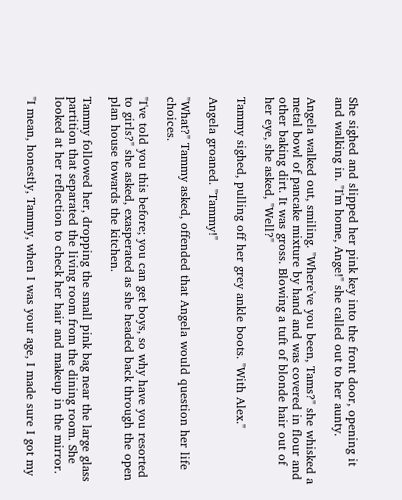She sighed and slipped her pink key into the front door, opening it and walking in. "I'm home, Ange!" she called out to her aunty.

Angela walked out, smiling. "Where've you been, Tams?" she whisked a metal bowl of pancake mixture by hand and was covered in flour and other baking dirt. It was gross. Blowing a tuft of blonde hair out of her eye, she asked, "Well?"

Tammy sighed, pulling off her grey ankle boots. "With Alex."

Angela groaned. "Tammy!"

"What?" Tammy asked, offended that Angela would question her life choices.

"I've told you this before; you can get boys, so why have you resorted to girls?" she asked, exasperated as she headed back through the open plan house towards the kitchen.

Tammy followed her, dropping the small pink bag near the large glass partition that separated the living room from the dining room. She looked at her reflection to check her hair and makeup in the mirror.

"I mean, honestly, Tammy, when I was your age, I made sure I got my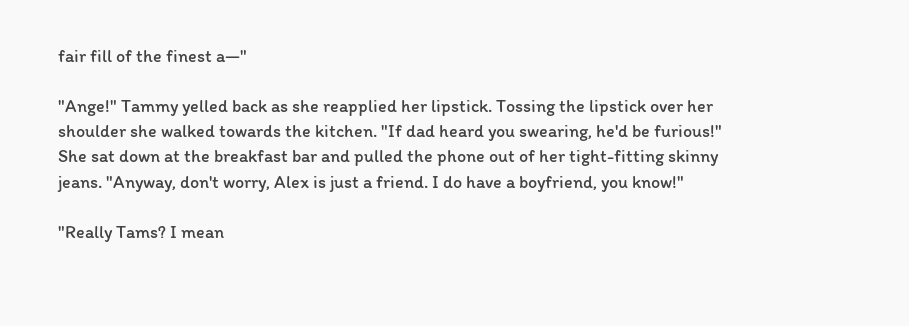fair fill of the finest a—"

"Ange!" Tammy yelled back as she reapplied her lipstick. Tossing the lipstick over her shoulder she walked towards the kitchen. "If dad heard you swearing, he'd be furious!" She sat down at the breakfast bar and pulled the phone out of her tight-fitting skinny jeans. "Anyway, don't worry, Alex is just a friend. I do have a boyfriend, you know!"

"Really Tams? I mean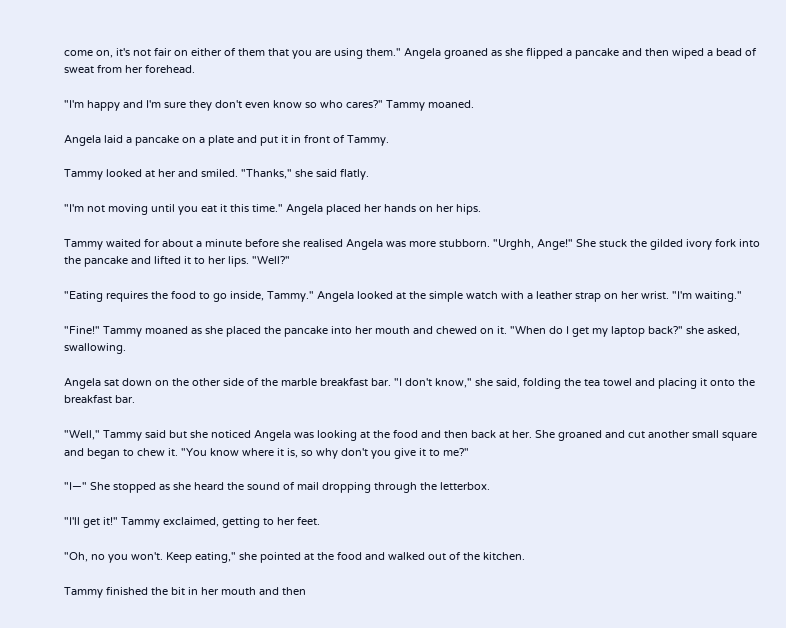come on, it's not fair on either of them that you are using them." Angela groaned as she flipped a pancake and then wiped a bead of sweat from her forehead.

"I'm happy and I'm sure they don't even know so who cares?" Tammy moaned.

Angela laid a pancake on a plate and put it in front of Tammy.

Tammy looked at her and smiled. "Thanks," she said flatly.

"I'm not moving until you eat it this time." Angela placed her hands on her hips.

Tammy waited for about a minute before she realised Angela was more stubborn. "Urghh, Ange!" She stuck the gilded ivory fork into the pancake and lifted it to her lips. "Well?"

"Eating requires the food to go inside, Tammy." Angela looked at the simple watch with a leather strap on her wrist. "I'm waiting."

"Fine!" Tammy moaned as she placed the pancake into her mouth and chewed on it. "When do I get my laptop back?" she asked, swallowing.

Angela sat down on the other side of the marble breakfast bar. "I don't know," she said, folding the tea towel and placing it onto the breakfast bar.

"Well," Tammy said but she noticed Angela was looking at the food and then back at her. She groaned and cut another small square and began to chew it. "You know where it is, so why don't you give it to me?"

"I—" She stopped as she heard the sound of mail dropping through the letterbox.

"I'll get it!" Tammy exclaimed, getting to her feet.

"Oh, no you won't. Keep eating," she pointed at the food and walked out of the kitchen.

Tammy finished the bit in her mouth and then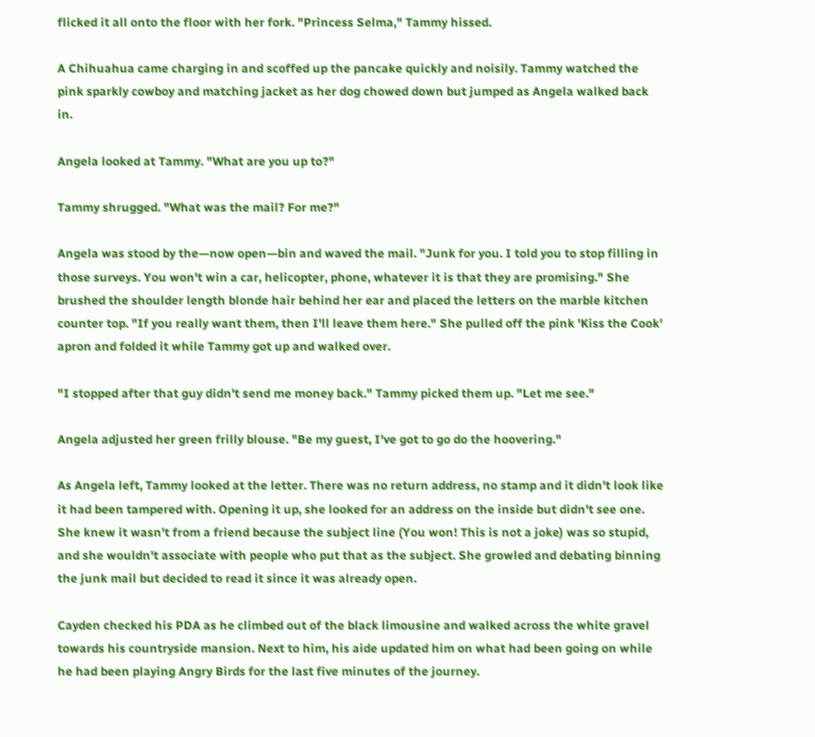flicked it all onto the floor with her fork. "Princess Selma," Tammy hissed.

A Chihuahua came charging in and scoffed up the pancake quickly and noisily. Tammy watched the pink sparkly cowboy and matching jacket as her dog chowed down but jumped as Angela walked back in.

Angela looked at Tammy. "What are you up to?"

Tammy shrugged. "What was the mail? For me?"

Angela was stood by the—now open—bin and waved the mail. "Junk for you. I told you to stop filling in those surveys. You won't win a car, helicopter, phone, whatever it is that they are promising." She brushed the shoulder length blonde hair behind her ear and placed the letters on the marble kitchen counter top. "If you really want them, then I'll leave them here." She pulled off the pink 'Kiss the Cook' apron and folded it while Tammy got up and walked over.

"I stopped after that guy didn't send me money back." Tammy picked them up. "Let me see."

Angela adjusted her green frilly blouse. "Be my guest, I've got to go do the hoovering."

As Angela left, Tammy looked at the letter. There was no return address, no stamp and it didn't look like it had been tampered with. Opening it up, she looked for an address on the inside but didn't see one. She knew it wasn't from a friend because the subject line (You won! This is not a joke) was so stupid, and she wouldn't associate with people who put that as the subject. She growled and debating binning the junk mail but decided to read it since it was already open.

Cayden checked his PDA as he climbed out of the black limousine and walked across the white gravel towards his countryside mansion. Next to him, his aide updated him on what had been going on while he had been playing Angry Birds for the last five minutes of the journey.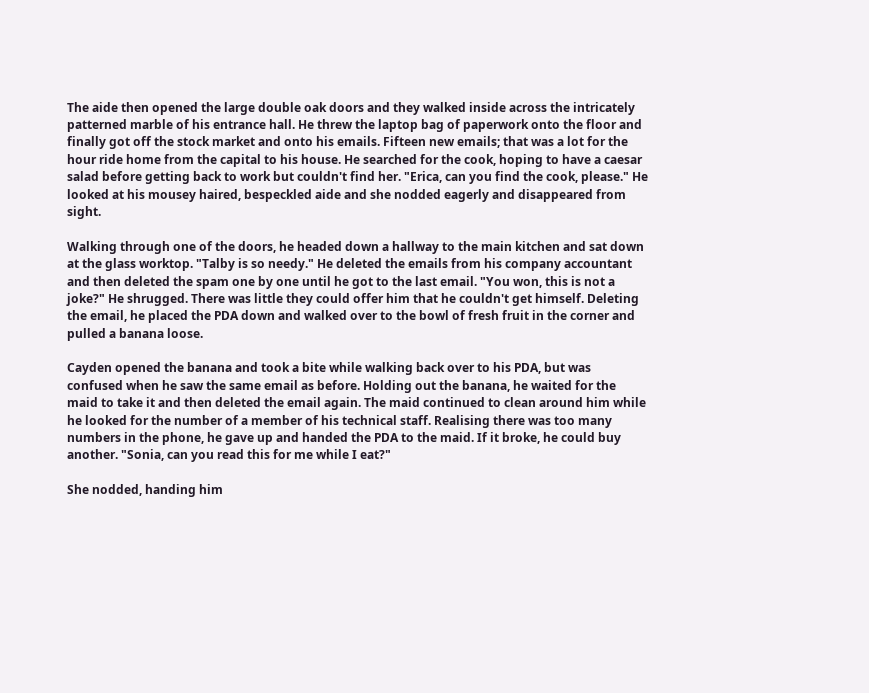The aide then opened the large double oak doors and they walked inside across the intricately patterned marble of his entrance hall. He threw the laptop bag of paperwork onto the floor and finally got off the stock market and onto his emails. Fifteen new emails; that was a lot for the hour ride home from the capital to his house. He searched for the cook, hoping to have a caesar salad before getting back to work but couldn't find her. "Erica, can you find the cook, please." He looked at his mousey haired, bespeckled aide and she nodded eagerly and disappeared from sight.

Walking through one of the doors, he headed down a hallway to the main kitchen and sat down at the glass worktop. "Talby is so needy." He deleted the emails from his company accountant and then deleted the spam one by one until he got to the last email. "You won, this is not a joke?" He shrugged. There was little they could offer him that he couldn't get himself. Deleting the email, he placed the PDA down and walked over to the bowl of fresh fruit in the corner and pulled a banana loose.

Cayden opened the banana and took a bite while walking back over to his PDA, but was confused when he saw the same email as before. Holding out the banana, he waited for the maid to take it and then deleted the email again. The maid continued to clean around him while he looked for the number of a member of his technical staff. Realising there was too many numbers in the phone, he gave up and handed the PDA to the maid. If it broke, he could buy another. "Sonia, can you read this for me while I eat?"

She nodded, handing him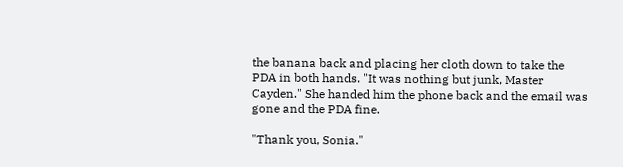the banana back and placing her cloth down to take the PDA in both hands. "It was nothing but junk, Master Cayden." She handed him the phone back and the email was gone and the PDA fine.

"Thank you, Sonia."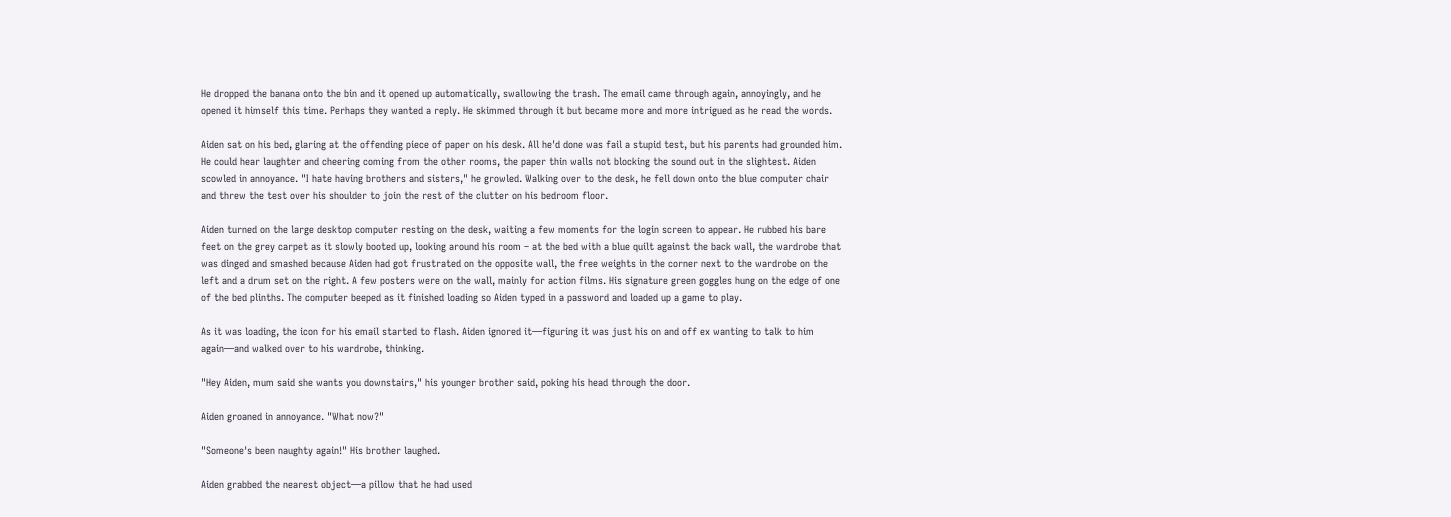He dropped the banana onto the bin and it opened up automatically, swallowing the trash. The email came through again, annoyingly, and he opened it himself this time. Perhaps they wanted a reply. He skimmed through it but became more and more intrigued as he read the words.

Aiden sat on his bed, glaring at the offending piece of paper on his desk. All he'd done was fail a stupid test, but his parents had grounded him. He could hear laughter and cheering coming from the other rooms, the paper thin walls not blocking the sound out in the slightest. Aiden scowled in annoyance. "I hate having brothers and sisters," he growled. Walking over to the desk, he fell down onto the blue computer chair and threw the test over his shoulder to join the rest of the clutter on his bedroom floor.

Aiden turned on the large desktop computer resting on the desk, waiting a few moments for the login screen to appear. He rubbed his bare feet on the grey carpet as it slowly booted up, looking around his room – at the bed with a blue quilt against the back wall, the wardrobe that was dinged and smashed because Aiden had got frustrated on the opposite wall, the free weights in the corner next to the wardrobe on the left and a drum set on the right. A few posters were on the wall, mainly for action films. His signature green goggles hung on the edge of one of the bed plinths. The computer beeped as it finished loading so Aiden typed in a password and loaded up a game to play.

As it was loading, the icon for his email started to flash. Aiden ignored it—figuring it was just his on and off ex wanting to talk to him again—and walked over to his wardrobe, thinking.

"Hey Aiden, mum said she wants you downstairs," his younger brother said, poking his head through the door.

Aiden groaned in annoyance. "What now?"

"Someone's been naughty again!" His brother laughed.

Aiden grabbed the nearest object—a pillow that he had used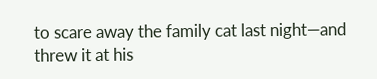to scare away the family cat last night—and threw it at his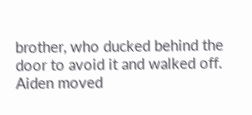brother, who ducked behind the door to avoid it and walked off. Aiden moved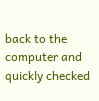back to the computer and quickly checked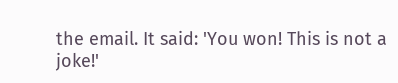the email. It said: 'You won! This is not a joke!'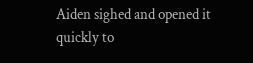Aiden sighed and opened it quickly to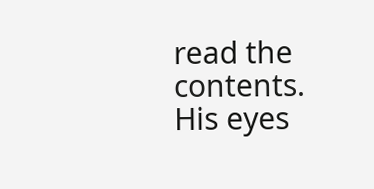read the contents. His eyes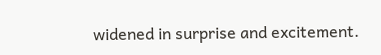widened in surprise and excitement.